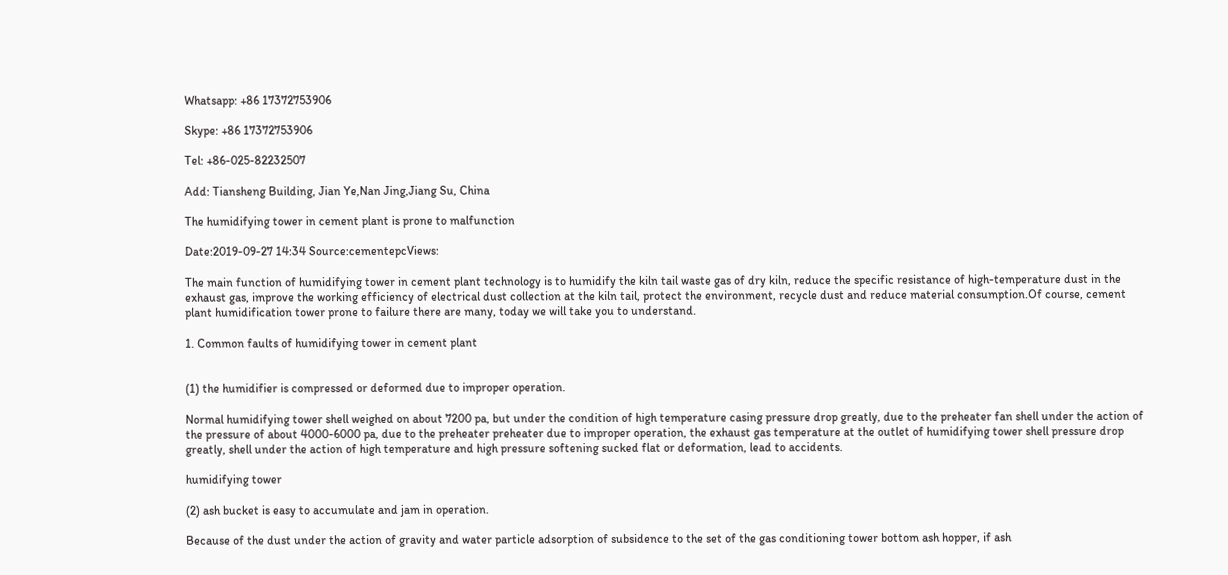Whatsapp: +86 17372753906

Skype: +86 17372753906

Tel: +86-025-82232507

Add: Tiansheng Building, Jian Ye,Nan Jing,Jiang Su, China

The humidifying tower in cement plant is prone to malfunction

Date:2019-09-27 14:34 Source:cementepcViews:

The main function of humidifying tower in cement plant technology is to humidify the kiln tail waste gas of dry kiln, reduce the specific resistance of high-temperature dust in the exhaust gas, improve the working efficiency of electrical dust collection at the kiln tail, protect the environment, recycle dust and reduce material consumption.Of course, cement plant humidification tower prone to failure there are many, today we will take you to understand.

1. Common faults of humidifying tower in cement plant


(1) the humidifier is compressed or deformed due to improper operation.

Normal humidifying tower shell weighed on about 7200 pa, but under the condition of high temperature casing pressure drop greatly, due to the preheater fan shell under the action of the pressure of about 4000-6000 pa, due to the preheater preheater due to improper operation, the exhaust gas temperature at the outlet of humidifying tower shell pressure drop greatly, shell under the action of high temperature and high pressure softening sucked flat or deformation, lead to accidents.

humidifying tower

(2) ash bucket is easy to accumulate and jam in operation.

Because of the dust under the action of gravity and water particle adsorption of subsidence to the set of the gas conditioning tower bottom ash hopper, if ash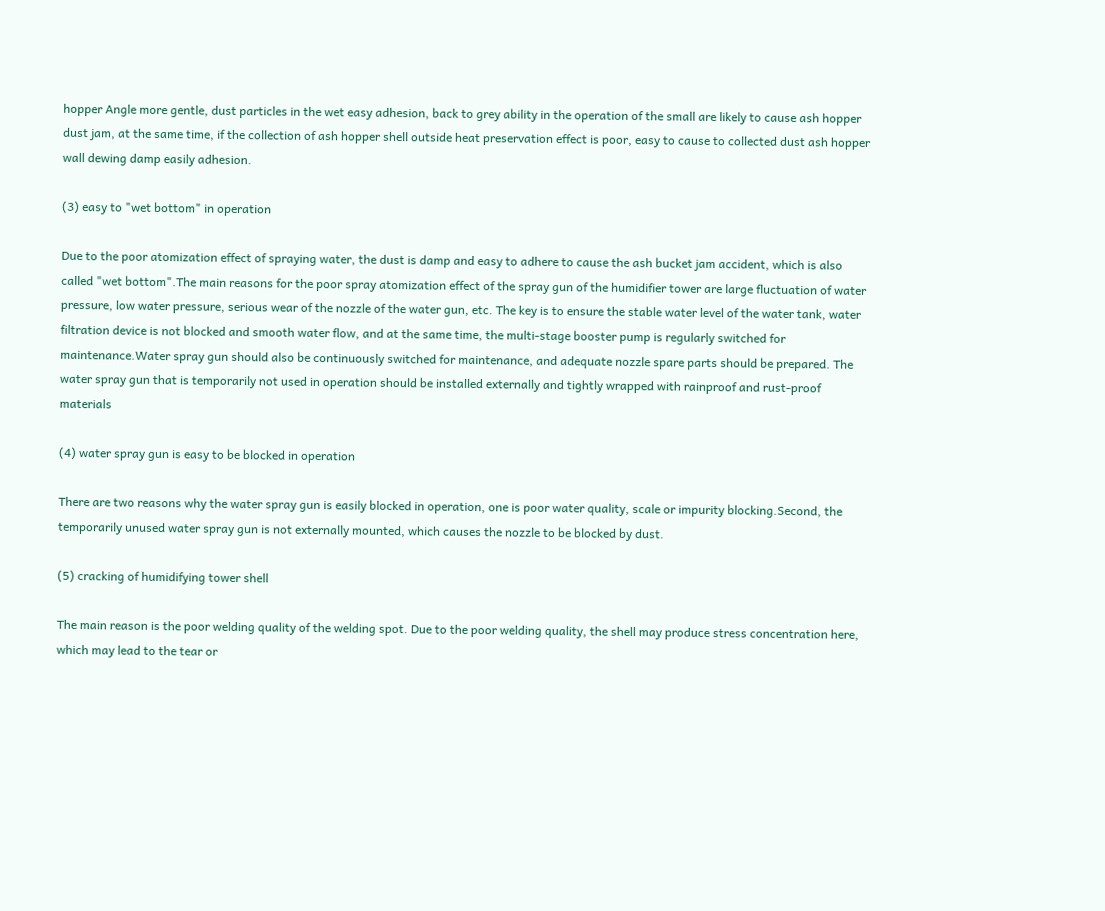hopper Angle more gentle, dust particles in the wet easy adhesion, back to grey ability in the operation of the small are likely to cause ash hopper dust jam, at the same time, if the collection of ash hopper shell outside heat preservation effect is poor, easy to cause to collected dust ash hopper wall dewing damp easily adhesion.

(3) easy to "wet bottom" in operation

Due to the poor atomization effect of spraying water, the dust is damp and easy to adhere to cause the ash bucket jam accident, which is also called "wet bottom".The main reasons for the poor spray atomization effect of the spray gun of the humidifier tower are large fluctuation of water pressure, low water pressure, serious wear of the nozzle of the water gun, etc. The key is to ensure the stable water level of the water tank, water filtration device is not blocked and smooth water flow, and at the same time, the multi-stage booster pump is regularly switched for maintenance.Water spray gun should also be continuously switched for maintenance, and adequate nozzle spare parts should be prepared. The water spray gun that is temporarily not used in operation should be installed externally and tightly wrapped with rainproof and rust-proof materials

(4) water spray gun is easy to be blocked in operation

There are two reasons why the water spray gun is easily blocked in operation, one is poor water quality, scale or impurity blocking.Second, the temporarily unused water spray gun is not externally mounted, which causes the nozzle to be blocked by dust.

(5) cracking of humidifying tower shell

The main reason is the poor welding quality of the welding spot. Due to the poor welding quality, the shell may produce stress concentration here, which may lead to the tear or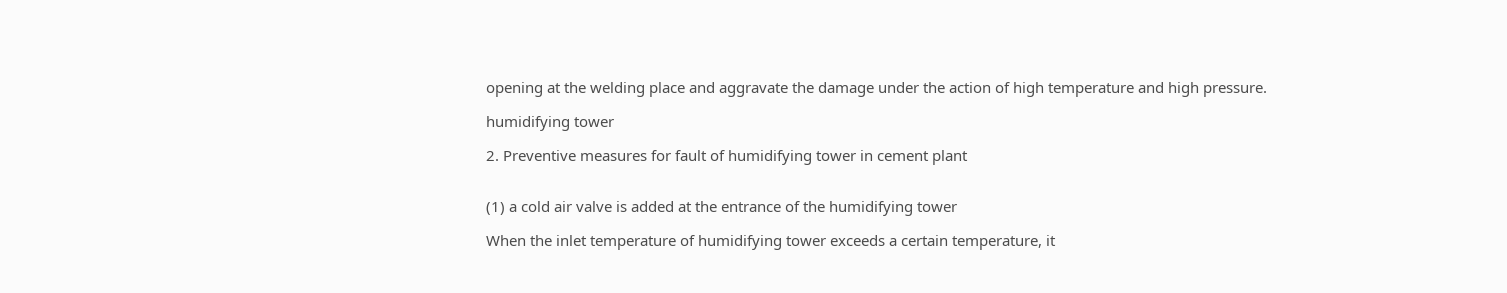opening at the welding place and aggravate the damage under the action of high temperature and high pressure.

humidifying tower

2. Preventive measures for fault of humidifying tower in cement plant


(1) a cold air valve is added at the entrance of the humidifying tower

When the inlet temperature of humidifying tower exceeds a certain temperature, it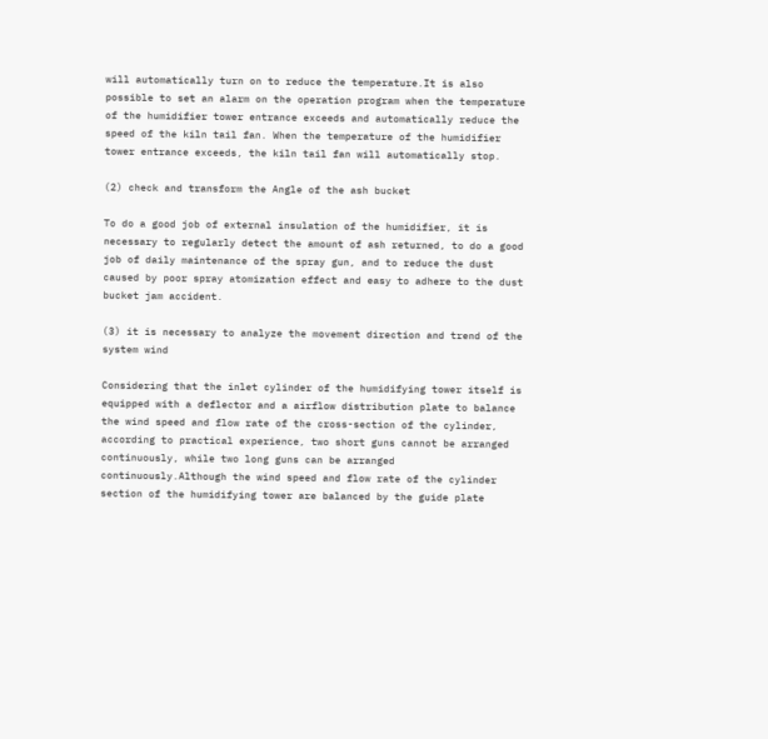will automatically turn on to reduce the temperature.It is also possible to set an alarm on the operation program when the temperature of the humidifier tower entrance exceeds and automatically reduce the speed of the kiln tail fan. When the temperature of the humidifier tower entrance exceeds, the kiln tail fan will automatically stop.

(2) check and transform the Angle of the ash bucket

To do a good job of external insulation of the humidifier, it is necessary to regularly detect the amount of ash returned, to do a good job of daily maintenance of the spray gun, and to reduce the dust caused by poor spray atomization effect and easy to adhere to the dust bucket jam accident.

(3) it is necessary to analyze the movement direction and trend of the system wind

Considering that the inlet cylinder of the humidifying tower itself is equipped with a deflector and a airflow distribution plate to balance the wind speed and flow rate of the cross-section of the cylinder, according to practical experience, two short guns cannot be arranged continuously, while two long guns can be arranged continuously.Although the wind speed and flow rate of the cylinder section of the humidifying tower are balanced by the guide plate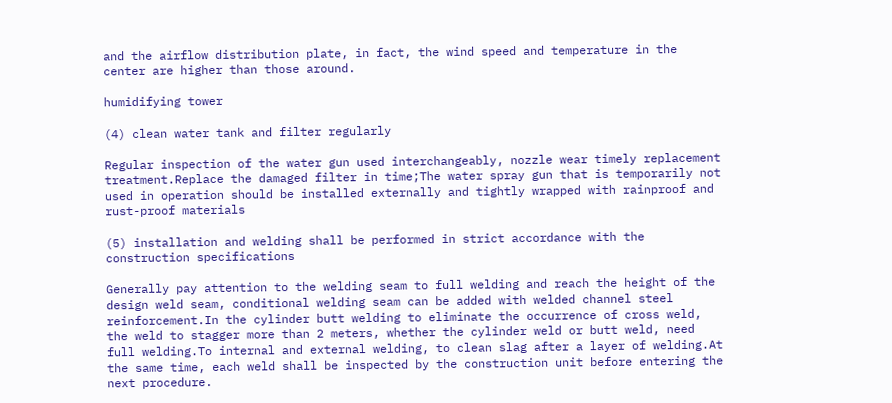and the airflow distribution plate, in fact, the wind speed and temperature in the center are higher than those around.

humidifying tower

(4) clean water tank and filter regularly

Regular inspection of the water gun used interchangeably, nozzle wear timely replacement treatment.Replace the damaged filter in time;The water spray gun that is temporarily not used in operation should be installed externally and tightly wrapped with rainproof and rust-proof materials

(5) installation and welding shall be performed in strict accordance with the construction specifications

Generally pay attention to the welding seam to full welding and reach the height of the design weld seam, conditional welding seam can be added with welded channel steel reinforcement.In the cylinder butt welding to eliminate the occurrence of cross weld, the weld to stagger more than 2 meters, whether the cylinder weld or butt weld, need full welding.To internal and external welding, to clean slag after a layer of welding.At the same time, each weld shall be inspected by the construction unit before entering the next procedure.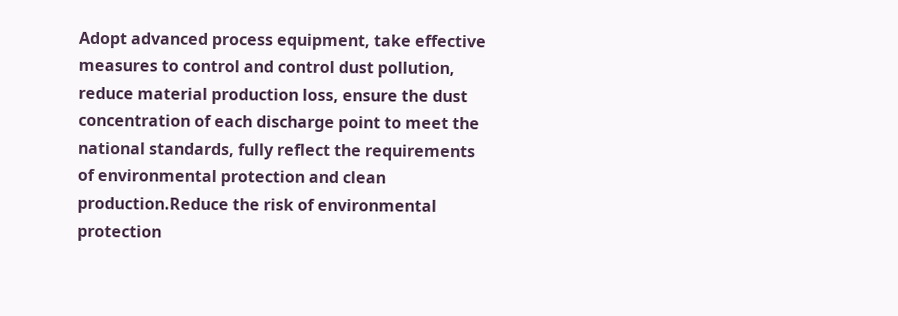Adopt advanced process equipment, take effective measures to control and control dust pollution, reduce material production loss, ensure the dust concentration of each discharge point to meet the national standards, fully reflect the requirements of environmental protection and clean production.Reduce the risk of environmental protection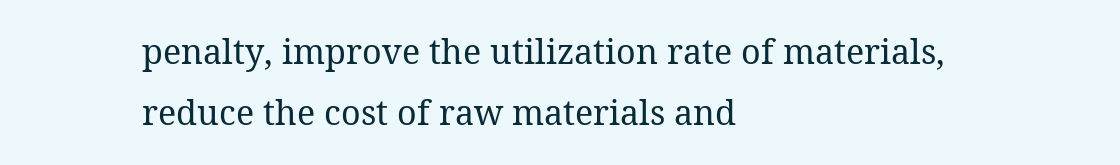penalty, improve the utilization rate of materials, reduce the cost of raw materials and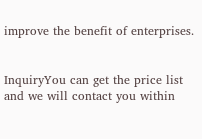improve the benefit of enterprises.


InquiryYou can get the price list and we will contact you within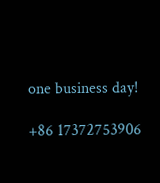one business day!

+86 17372753906